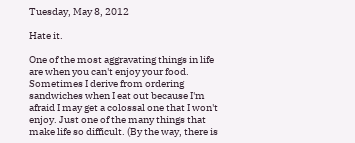Tuesday, May 8, 2012

Hate it.

One of the most aggravating things in life are when you can't enjoy your food. Sometimes I derive from ordering sandwiches when I eat out because I'm afraid I may get a colossal one that I won't enjoy. Just one of the many things that make life so difficult. (By the way, there is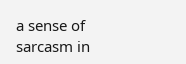a sense of sarcasm in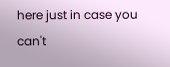here just in case you can't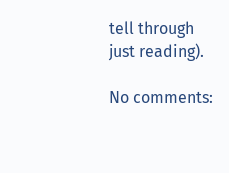tell through just reading).

No comments: